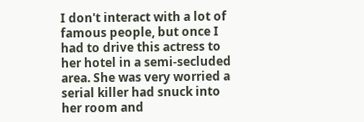I don't interact with a lot of famous people, but once I had to drive this actress to her hotel in a semi-secluded area. She was very worried a serial killer had snuck into her room and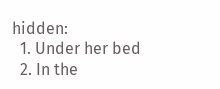hidden:
  1. Under her bed
  2. In the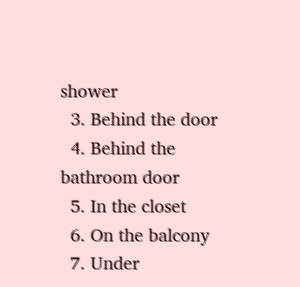shower
  3. Behind the door
  4. Behind the bathroom door
  5. In the closet
  6. On the balcony
  7. Under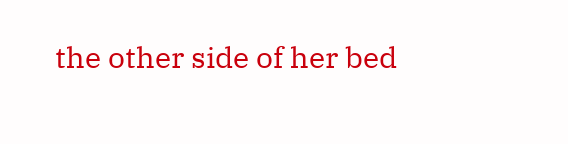the other side of her bed